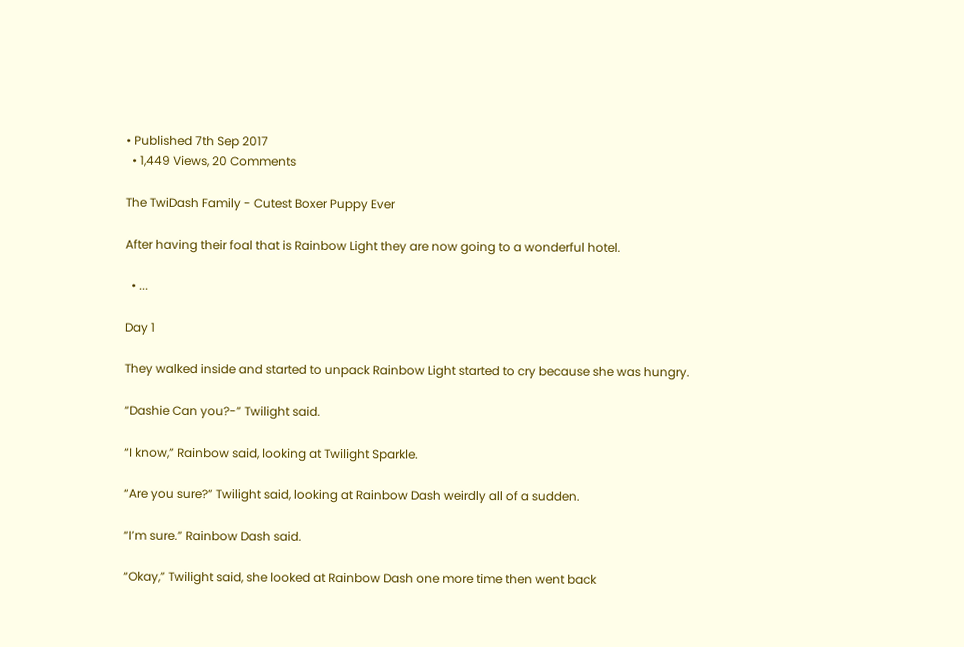• Published 7th Sep 2017
  • 1,449 Views, 20 Comments

The TwiDash Family - Cutest Boxer Puppy Ever

After having their foal that is Rainbow Light they are now going to a wonderful hotel.

  • ...

Day 1

They walked inside and started to unpack Rainbow Light started to cry because she was hungry.

“Dashie Can you?-” Twilight said.

“I know,” Rainbow said, looking at Twilight Sparkle.

“Are you sure?” Twilight said, looking at Rainbow Dash weirdly all of a sudden.

“I’m sure.” Rainbow Dash said.

“Okay,” Twilight said, she looked at Rainbow Dash one more time then went back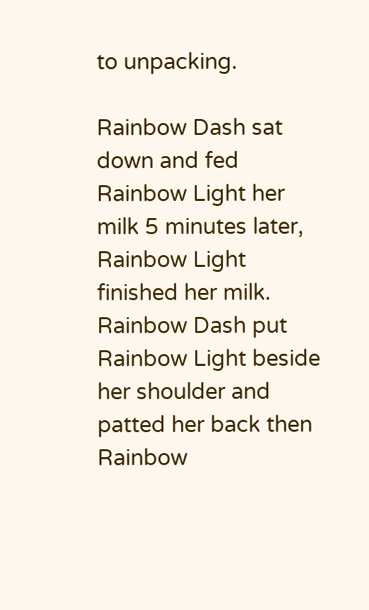to unpacking.

Rainbow Dash sat down and fed Rainbow Light her milk 5 minutes later, Rainbow Light finished her milk. Rainbow Dash put Rainbow Light beside her shoulder and patted her back then Rainbow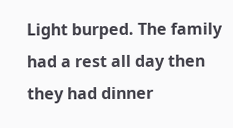Light burped. The family had a rest all day then they had dinner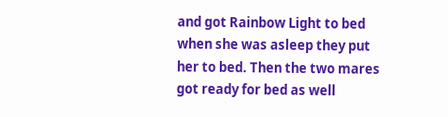and got Rainbow Light to bed when she was asleep they put her to bed. Then the two mares got ready for bed as well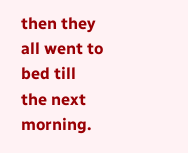then they all went to bed till the next morning.